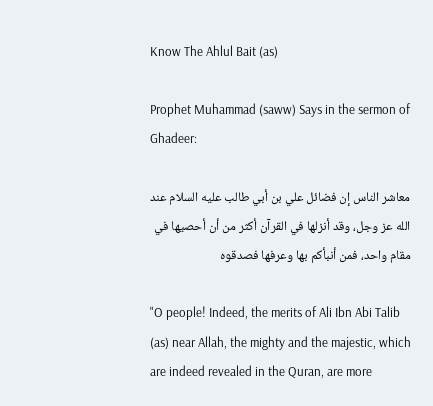Know The Ahlul Bait (as)

Prophet Muhammad (saww) Says in the sermon of Ghadeer:

معاشر الناس إن فضائل علي بن أبي طالب عليه السلام عند الله عز وجل، وقد أنزلها في القرآن أكثر من أن أحصيها في مقام واحد، فمن أنبأكم بها وعرفها فصدقوه

"O people! Indeed, the merits of Ali Ibn Abi Talib (as) near Allah, the mighty and the majestic, which are indeed revealed in the Quran, are more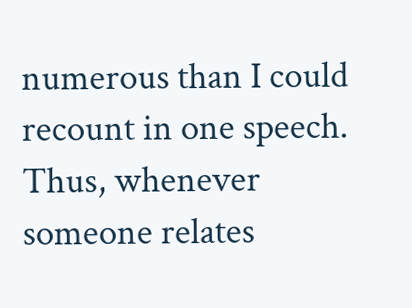numerous than I could recount in one speech. Thus, whenever someone relates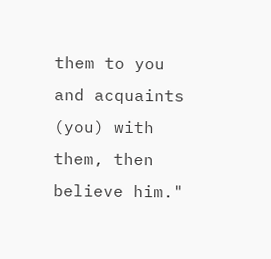them to you and acquaints (you) with them, then believe him."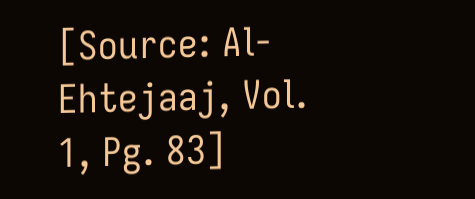[Source: Al-Ehtejaaj, Vol. 1, Pg. 83]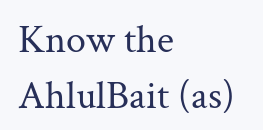Know the AhlulBait (as)